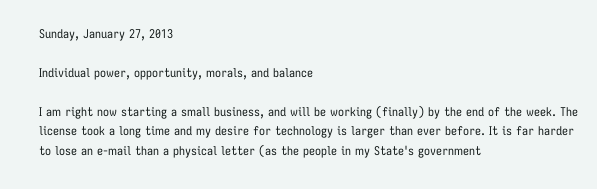Sunday, January 27, 2013

Individual power, opportunity, morals, and balance

I am right now starting a small business, and will be working (finally) by the end of the week. The license took a long time and my desire for technology is larger than ever before. It is far harder to lose an e-mail than a physical letter (as the people in my State's government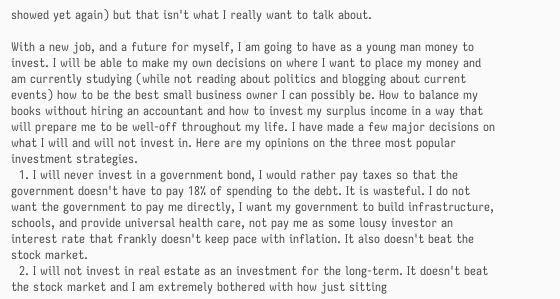showed yet again) but that isn't what I really want to talk about.

With a new job, and a future for myself, I am going to have as a young man money to invest. I will be able to make my own decisions on where I want to place my money and am currently studying (while not reading about politics and blogging about current events) how to be the best small business owner I can possibly be. How to balance my books without hiring an accountant and how to invest my surplus income in a way that will prepare me to be well-off throughout my life. I have made a few major decisions on what I will and will not invest in. Here are my opinions on the three most popular investment strategies.
  1. I will never invest in a government bond, I would rather pay taxes so that the government doesn't have to pay 18% of spending to the debt. It is wasteful. I do not want the government to pay me directly, I want my government to build infrastructure, schools, and provide universal health care, not pay me as some lousy investor an interest rate that frankly doesn't keep pace with inflation. It also doesn't beat the stock market.
  2. I will not invest in real estate as an investment for the long-term. It doesn't beat the stock market and I am extremely bothered with how just sitting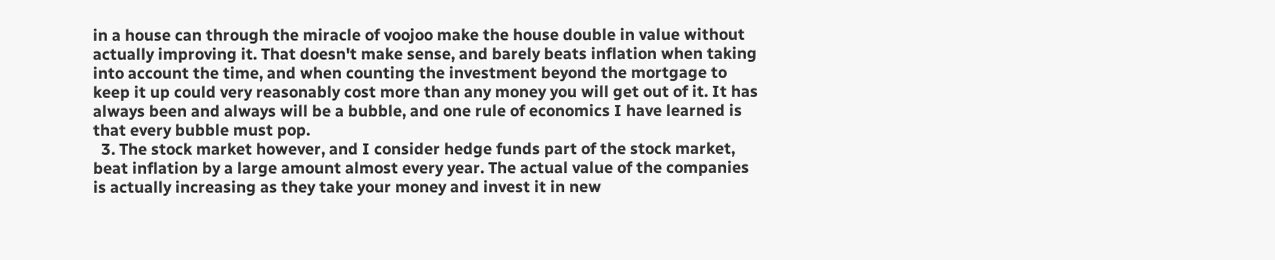in a house can through the miracle of voojoo make the house double in value without actually improving it. That doesn't make sense, and barely beats inflation when taking into account the time, and when counting the investment beyond the mortgage to keep it up could very reasonably cost more than any money you will get out of it. It has always been and always will be a bubble, and one rule of economics I have learned is that every bubble must pop.
  3. The stock market however, and I consider hedge funds part of the stock market, beat inflation by a large amount almost every year. The actual value of the companies is actually increasing as they take your money and invest it in new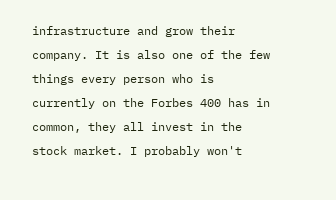infrastructure and grow their company. It is also one of the few things every person who is currently on the Forbes 400 has in common, they all invest in the stock market. I probably won't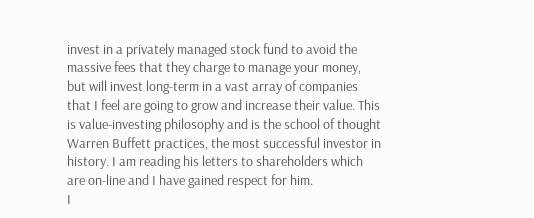invest in a privately managed stock fund to avoid the massive fees that they charge to manage your money, but will invest long-term in a vast array of companies that I feel are going to grow and increase their value. This is value-investing philosophy and is the school of thought Warren Buffett practices, the most successful investor in history. I am reading his letters to shareholders which are on-line and I have gained respect for him.
I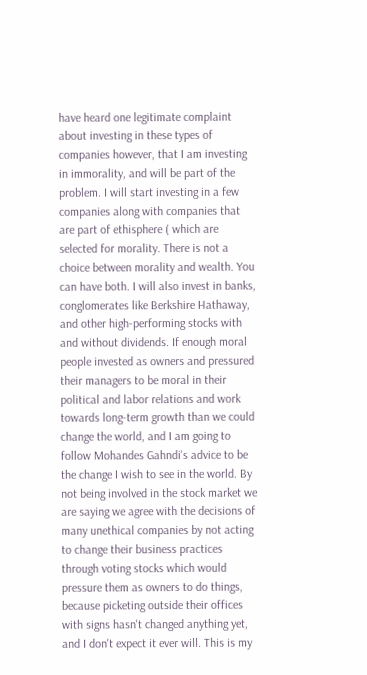have heard one legitimate complaint about investing in these types of companies however, that I am investing in immorality, and will be part of the problem. I will start investing in a few companies along with companies that are part of ethisphere ( which are selected for morality. There is not a choice between morality and wealth. You can have both. I will also invest in banks, conglomerates like Berkshire Hathaway, and other high-performing stocks with and without dividends. If enough moral people invested as owners and pressured their managers to be moral in their political and labor relations and work towards long-term growth than we could change the world, and I am going to follow Mohandes Gahndi's advice to be the change I wish to see in the world. By not being involved in the stock market we are saying we agree with the decisions of many unethical companies by not acting to change their business practices through voting stocks which would pressure them as owners to do things, because picketing outside their offices with signs hasn't changed anything yet, and I don't expect it ever will. This is my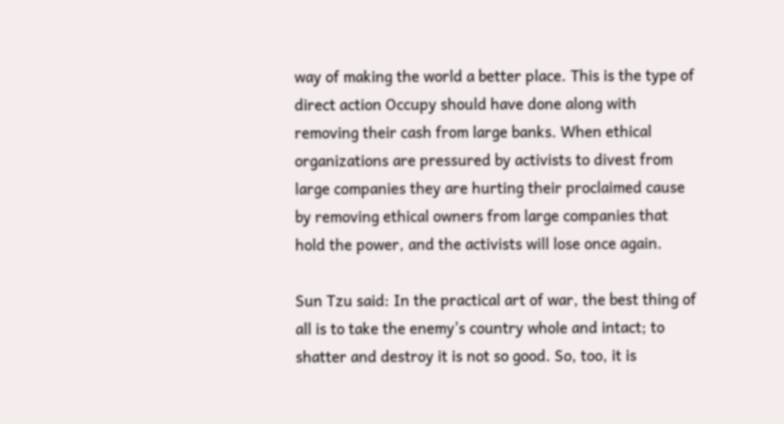way of making the world a better place. This is the type of direct action Occupy should have done along with removing their cash from large banks. When ethical organizations are pressured by activists to divest from large companies they are hurting their proclaimed cause by removing ethical owners from large companies that hold the power, and the activists will lose once again.

Sun Tzu said: In the practical art of war, the best thing of all is to take the enemy's country whole and intact; to shatter and destroy it is not so good. So, too, it is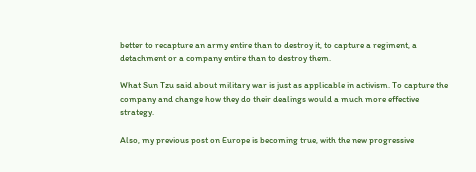better to recapture an army entire than to destroy it, to capture a regiment, a detachment or a company entire than to destroy them.

What Sun Tzu said about military war is just as applicable in activism. To capture the company and change how they do their dealings would a much more effective strategy.

Also, my previous post on Europe is becoming true, with the new progressive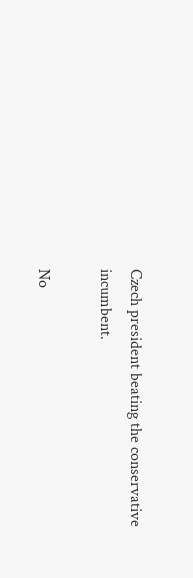Czech president beating the conservative incumbent.

No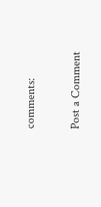comments:

Post a Comment